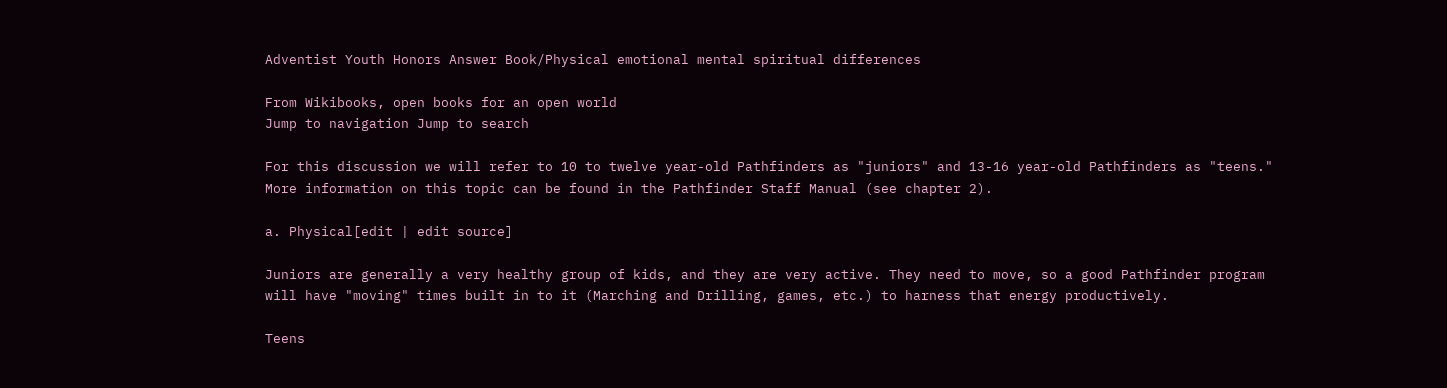Adventist Youth Honors Answer Book/Physical emotional mental spiritual differences

From Wikibooks, open books for an open world
Jump to navigation Jump to search

For this discussion we will refer to 10 to twelve year-old Pathfinders as "juniors" and 13-16 year-old Pathfinders as "teens." More information on this topic can be found in the Pathfinder Staff Manual (see chapter 2).

a. Physical[edit | edit source]

Juniors are generally a very healthy group of kids, and they are very active. They need to move, so a good Pathfinder program will have "moving" times built in to it (Marching and Drilling, games, etc.) to harness that energy productively.

Teens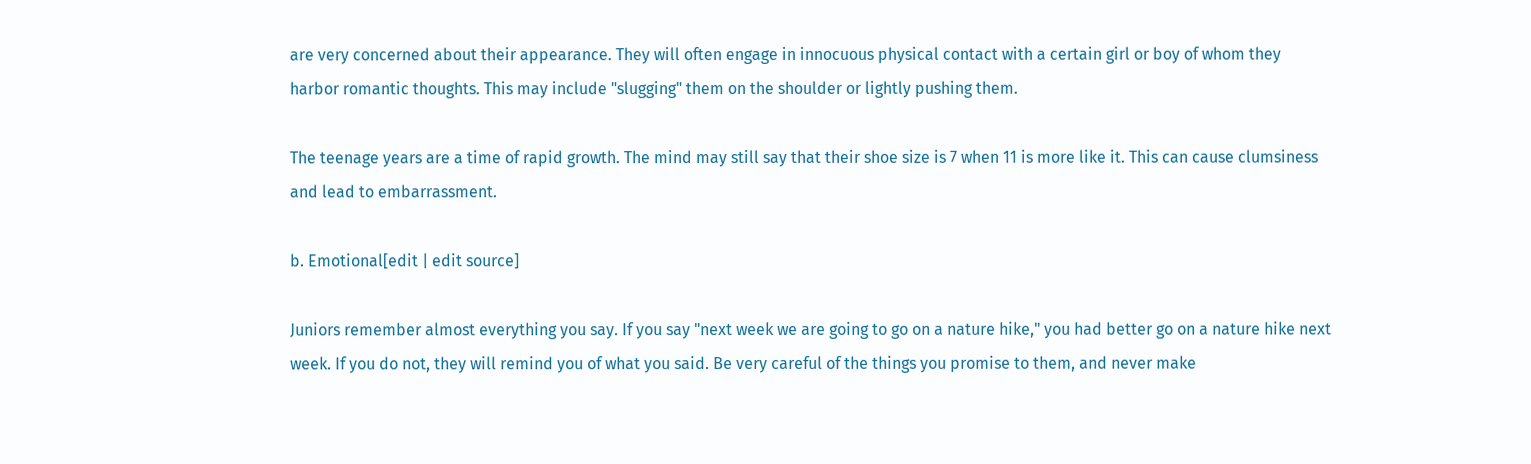are very concerned about their appearance. They will often engage in innocuous physical contact with a certain girl or boy of whom they harbor romantic thoughts. This may include "slugging" them on the shoulder or lightly pushing them.

The teenage years are a time of rapid growth. The mind may still say that their shoe size is 7 when 11 is more like it. This can cause clumsiness and lead to embarrassment.

b. Emotional[edit | edit source]

Juniors remember almost everything you say. If you say "next week we are going to go on a nature hike," you had better go on a nature hike next week. If you do not, they will remind you of what you said. Be very careful of the things you promise to them, and never make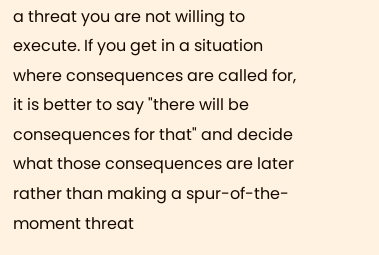a threat you are not willing to execute. If you get in a situation where consequences are called for, it is better to say "there will be consequences for that" and decide what those consequences are later rather than making a spur-of-the-moment threat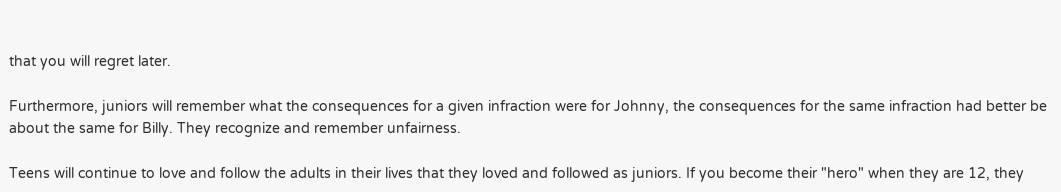that you will regret later.

Furthermore, juniors will remember what the consequences for a given infraction were for Johnny, the consequences for the same infraction had better be about the same for Billy. They recognize and remember unfairness.

Teens will continue to love and follow the adults in their lives that they loved and followed as juniors. If you become their "hero" when they are 12, they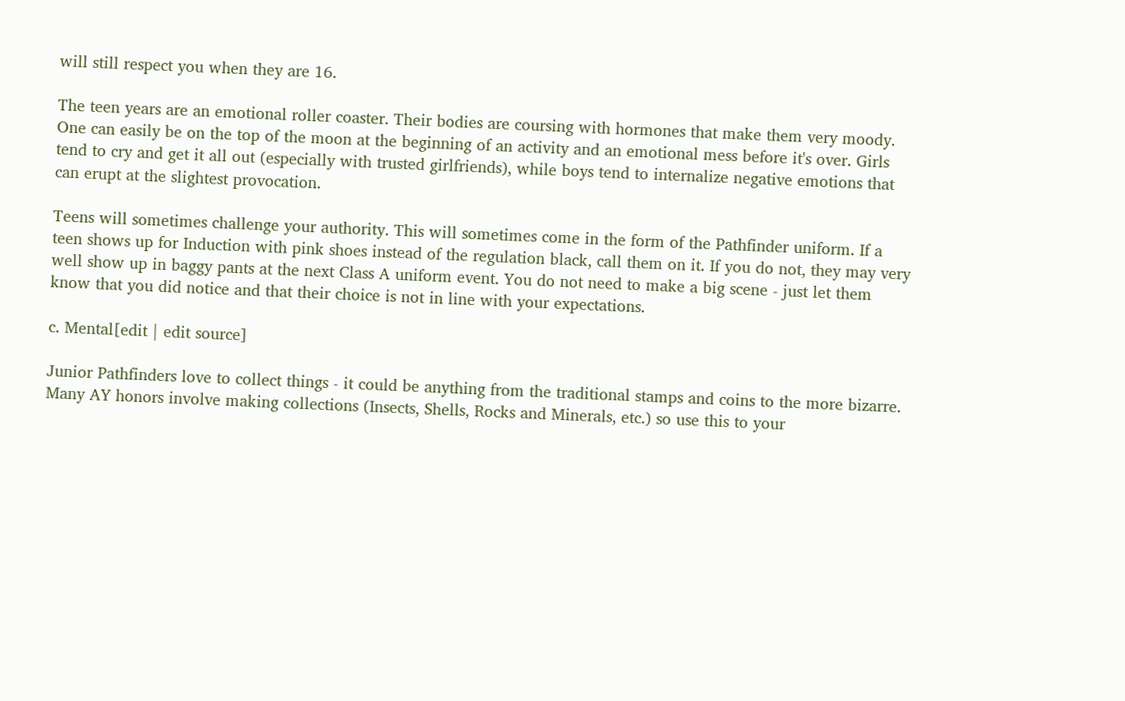will still respect you when they are 16.

The teen years are an emotional roller coaster. Their bodies are coursing with hormones that make them very moody. One can easily be on the top of the moon at the beginning of an activity and an emotional mess before it's over. Girls tend to cry and get it all out (especially with trusted girlfriends), while boys tend to internalize negative emotions that can erupt at the slightest provocation.

Teens will sometimes challenge your authority. This will sometimes come in the form of the Pathfinder uniform. If a teen shows up for Induction with pink shoes instead of the regulation black, call them on it. If you do not, they may very well show up in baggy pants at the next Class A uniform event. You do not need to make a big scene - just let them know that you did notice and that their choice is not in line with your expectations.

c. Mental[edit | edit source]

Junior Pathfinders love to collect things - it could be anything from the traditional stamps and coins to the more bizarre. Many AY honors involve making collections (Insects, Shells, Rocks and Minerals, etc.) so use this to your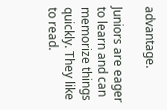advantage.

Juniors are eager to learn and can memorize things quickly. They like to read.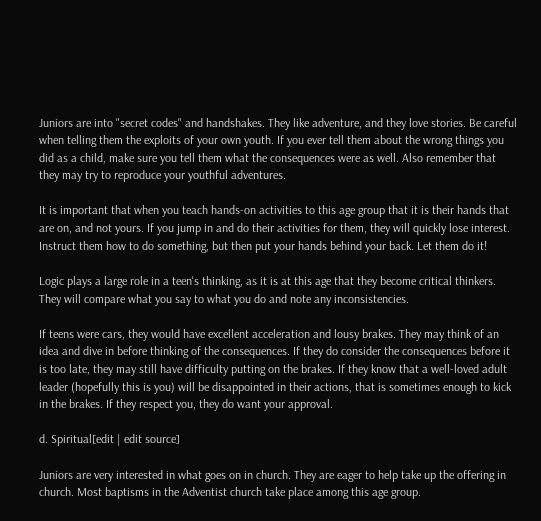Juniors are into "secret codes" and handshakes. They like adventure, and they love stories. Be careful when telling them the exploits of your own youth. If you ever tell them about the wrong things you did as a child, make sure you tell them what the consequences were as well. Also remember that they may try to reproduce your youthful adventures.

It is important that when you teach hands-on activities to this age group that it is their hands that are on, and not yours. If you jump in and do their activities for them, they will quickly lose interest. Instruct them how to do something, but then put your hands behind your back. Let them do it!

Logic plays a large role in a teen's thinking, as it is at this age that they become critical thinkers. They will compare what you say to what you do and note any inconsistencies.

If teens were cars, they would have excellent acceleration and lousy brakes. They may think of an idea and dive in before thinking of the consequences. If they do consider the consequences before it is too late, they may still have difficulty putting on the brakes. If they know that a well-loved adult leader (hopefully this is you) will be disappointed in their actions, that is sometimes enough to kick in the brakes. If they respect you, they do want your approval.

d. Spiritual[edit | edit source]

Juniors are very interested in what goes on in church. They are eager to help take up the offering in church. Most baptisms in the Adventist church take place among this age group.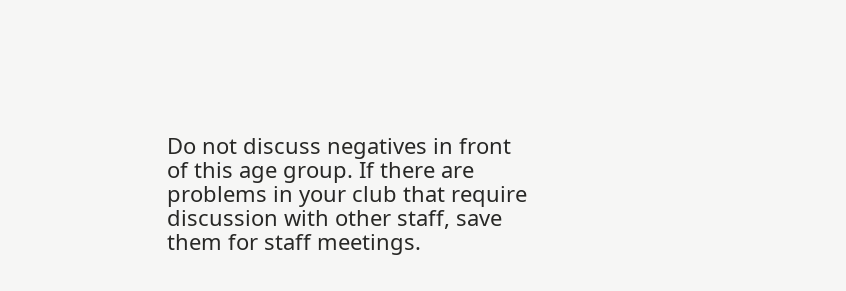Do not discuss negatives in front of this age group. If there are problems in your club that require discussion with other staff, save them for staff meetings.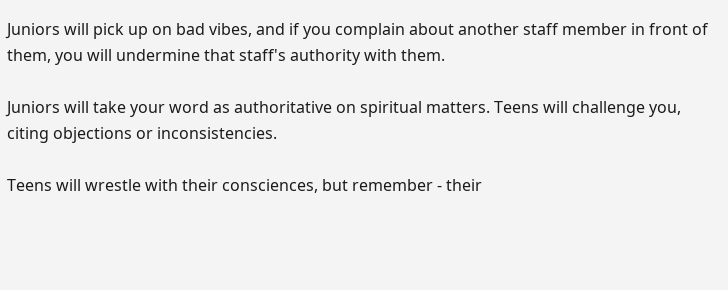Juniors will pick up on bad vibes, and if you complain about another staff member in front of them, you will undermine that staff's authority with them.

Juniors will take your word as authoritative on spiritual matters. Teens will challenge you, citing objections or inconsistencies.

Teens will wrestle with their consciences, but remember - their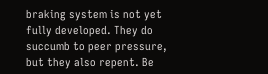braking system is not yet fully developed. They do succumb to peer pressure, but they also repent. Be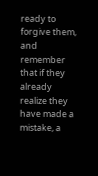ready to forgive them, and remember that if they already realize they have made a mistake, a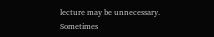lecture may be unnecessary. Sometimes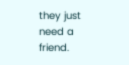they just need a friend.